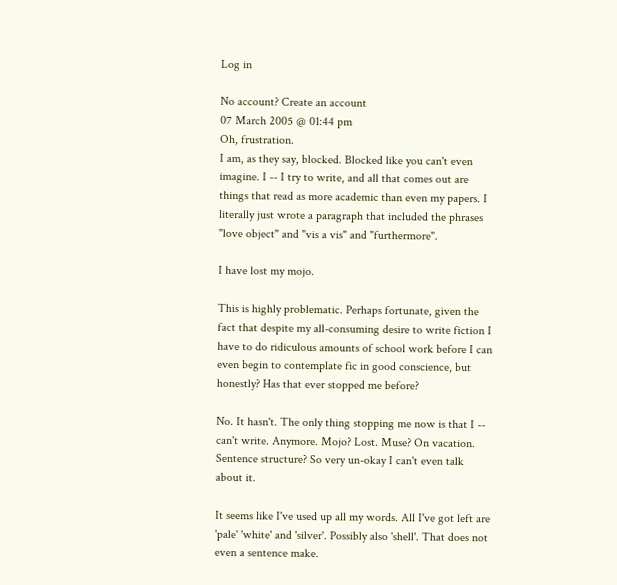Log in

No account? Create an account
07 March 2005 @ 01:44 pm
Oh, frustration.
I am, as they say, blocked. Blocked like you can't even imagine. I -- I try to write, and all that comes out are things that read as more academic than even my papers. I literally just wrote a paragraph that included the phrases "love object" and "vis a vis" and "furthermore".

I have lost my mojo.

This is highly problematic. Perhaps fortunate, given the fact that despite my all-consuming desire to write fiction I have to do ridiculous amounts of school work before I can even begin to contemplate fic in good conscience, but honestly? Has that ever stopped me before?

No. It hasn't. The only thing stopping me now is that I -- can't write. Anymore. Mojo? Lost. Muse? On vacation. Sentence structure? So very un-okay I can't even talk about it.

It seems like I've used up all my words. All I've got left are 'pale' 'white' and 'silver'. Possibly also 'shell'. That does not even a sentence make.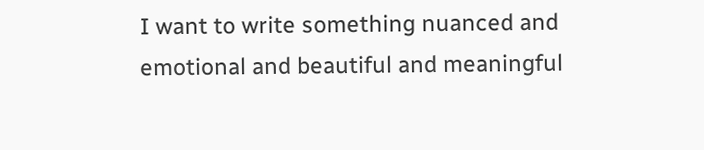I want to write something nuanced and emotional and beautiful and meaningful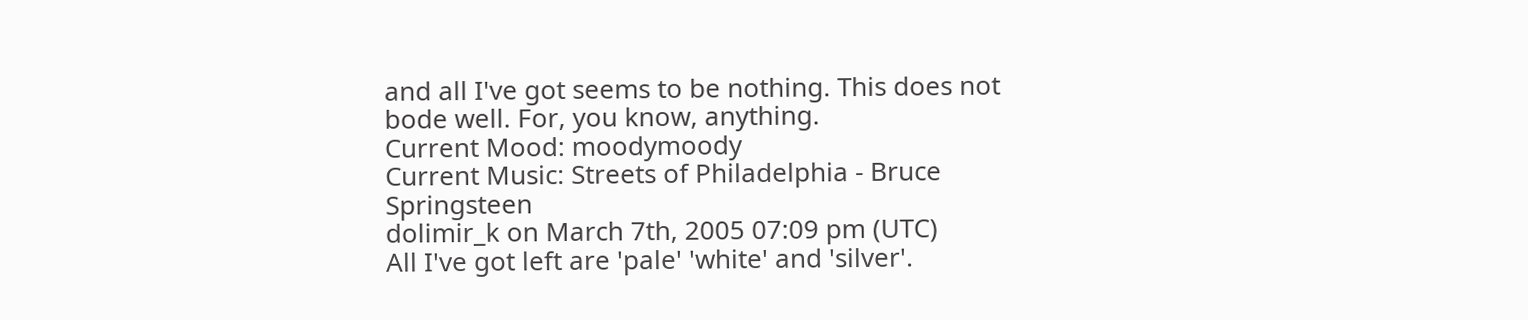and all I've got seems to be nothing. This does not bode well. For, you know, anything.
Current Mood: moodymoody
Current Music: Streets of Philadelphia - Bruce Springsteen
dolimir_k on March 7th, 2005 07:09 pm (UTC)
All I've got left are 'pale' 'white' and 'silver'.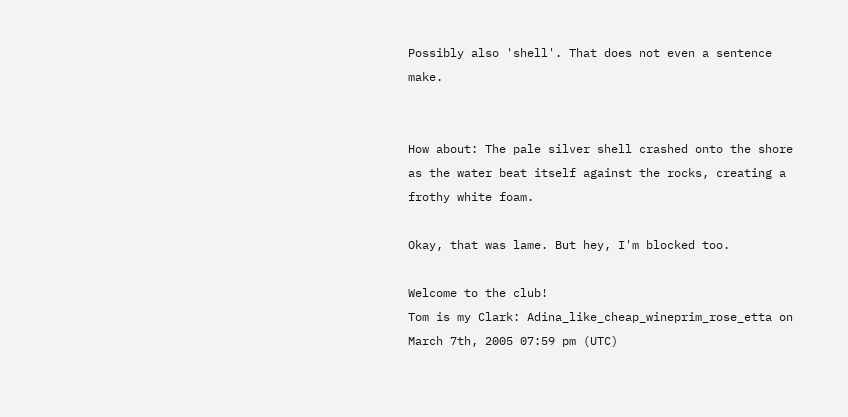Possibly also 'shell'. That does not even a sentence make.


How about: The pale silver shell crashed onto the shore as the water beat itself against the rocks, creating a frothy white foam.

Okay, that was lame. But hey, I'm blocked too.

Welcome to the club!
Tom is my Clark: Adina_like_cheap_wineprim_rose_etta on March 7th, 2005 07:59 pm (UTC)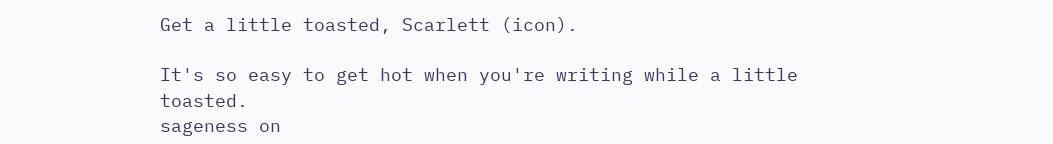Get a little toasted, Scarlett (icon).

It's so easy to get hot when you're writing while a little toasted.
sageness on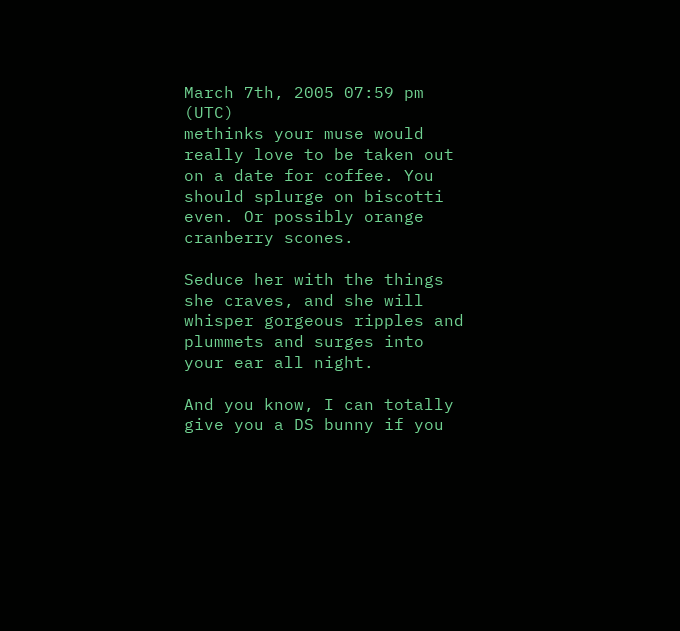March 7th, 2005 07:59 pm (UTC)
methinks your muse would really love to be taken out on a date for coffee. You should splurge on biscotti even. Or possibly orange cranberry scones.

Seduce her with the things she craves, and she will whisper gorgeous ripples and plummets and surges into your ear all night.

And you know, I can totally give you a DS bunny if you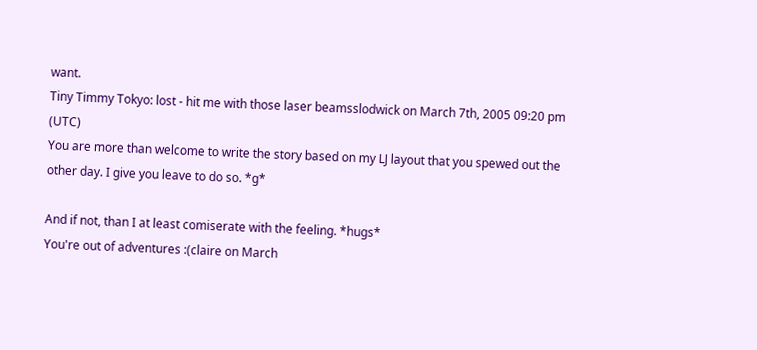want.
Tiny Timmy Tokyo: lost - hit me with those laser beamsslodwick on March 7th, 2005 09:20 pm (UTC)
You are more than welcome to write the story based on my LJ layout that you spewed out the other day. I give you leave to do so. *g*

And if not, than I at least comiserate with the feeling. *hugs*
You're out of adventures :(claire on March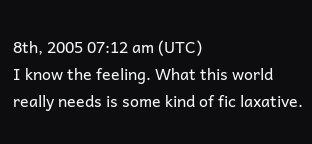8th, 2005 07:12 am (UTC)
I know the feeling. What this world really needs is some kind of fic laxative.